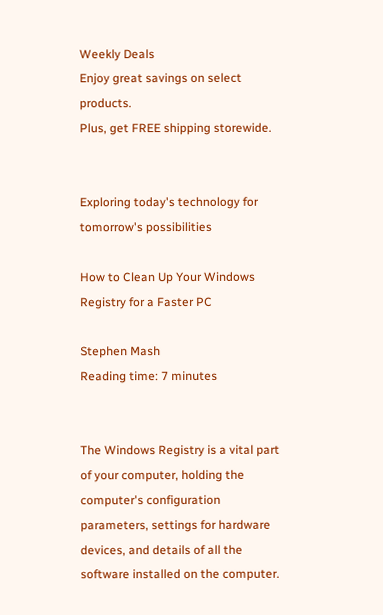Weekly Deals
Enjoy great savings on select products.
Plus, get FREE shipping storewide.


Exploring today's technology for tomorrow's possibilities

How to Clean Up Your Windows Registry for a Faster PC

Stephen Mash
Reading time: 7 minutes


The Windows Registry is a vital part of your computer, holding the computer's configuration parameters, settings for hardware devices, and details of all the software installed on the computer.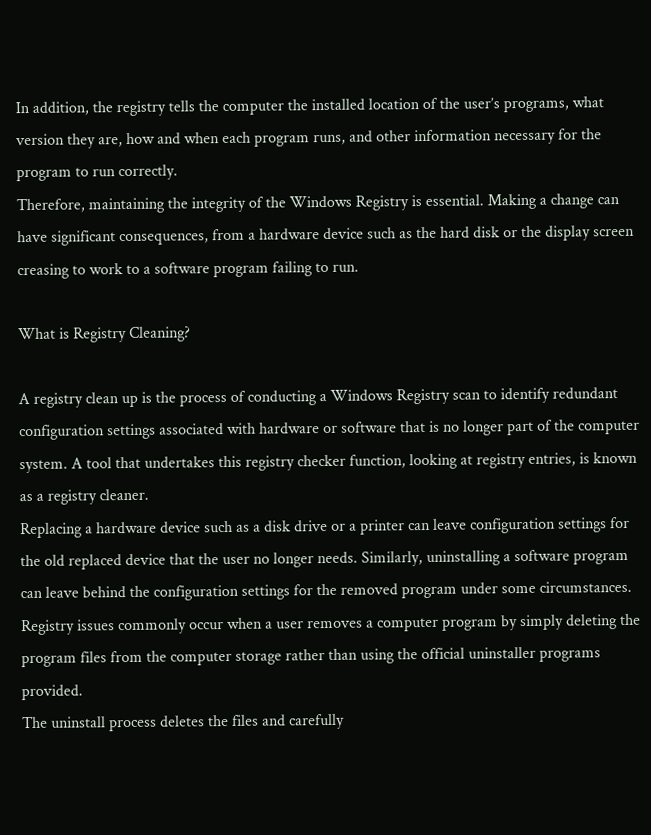In addition, the registry tells the computer the installed location of the user’s programs, what version they are, how and when each program runs, and other information necessary for the program to run correctly.
Therefore, maintaining the integrity of the Windows Registry is essential. Making a change can have significant consequences, from a hardware device such as the hard disk or the display screen creasing to work to a software program failing to run.

What is Registry Cleaning?

A registry clean up is the process of conducting a Windows Registry scan to identify redundant configuration settings associated with hardware or software that is no longer part of the computer system. A tool that undertakes this registry checker function, looking at registry entries, is known as a registry cleaner.
Replacing a hardware device such as a disk drive or a printer can leave configuration settings for the old replaced device that the user no longer needs. Similarly, uninstalling a software program can leave behind the configuration settings for the removed program under some circumstances.
Registry issues commonly occur when a user removes a computer program by simply deleting the program files from the computer storage rather than using the official uninstaller programs provided.
The uninstall process deletes the files and carefully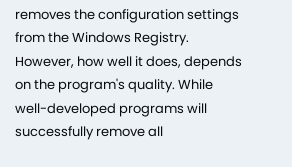removes the configuration settings from the Windows Registry. However, how well it does, depends on the program's quality. While well-developed programs will successfully remove all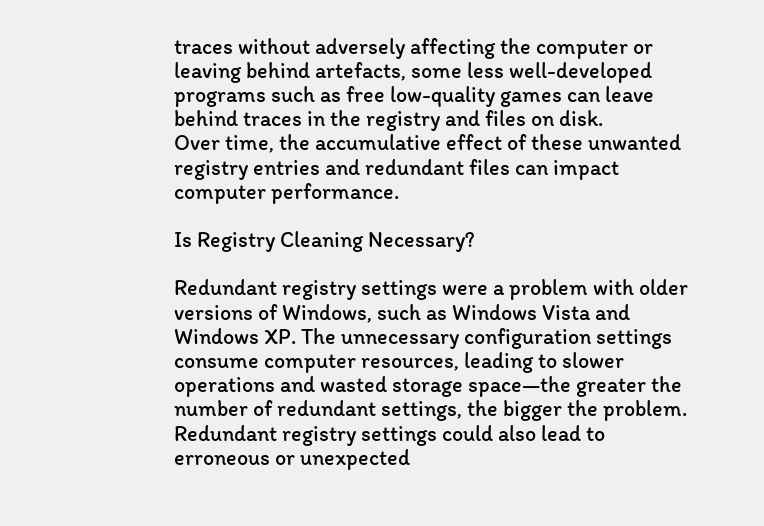traces without adversely affecting the computer or leaving behind artefacts, some less well-developed programs such as free low-quality games can leave behind traces in the registry and files on disk.
Over time, the accumulative effect of these unwanted registry entries and redundant files can impact computer performance.

Is Registry Cleaning Necessary?

Redundant registry settings were a problem with older versions of Windows, such as Windows Vista and Windows XP. The unnecessary configuration settings consume computer resources, leading to slower operations and wasted storage space—the greater the number of redundant settings, the bigger the problem.
Redundant registry settings could also lead to erroneous or unexpected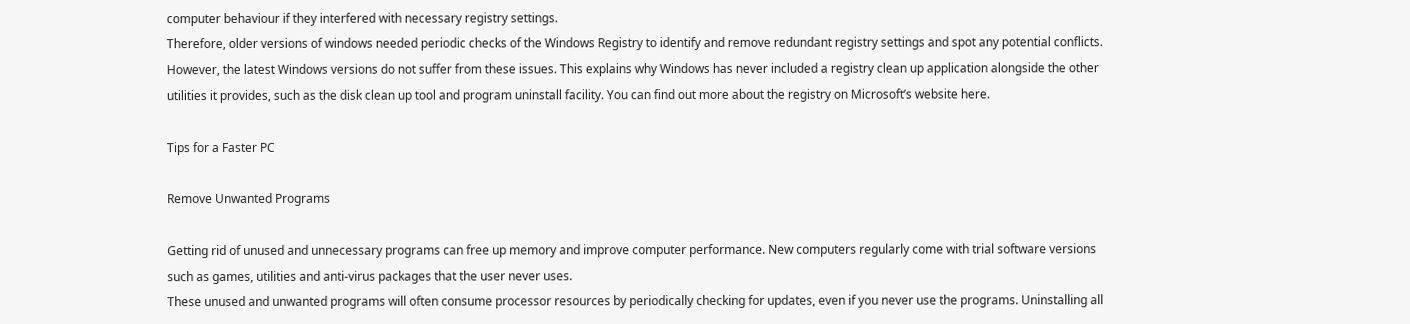computer behaviour if they interfered with necessary registry settings.
Therefore, older versions of windows needed periodic checks of the Windows Registry to identify and remove redundant registry settings and spot any potential conflicts.
However, the latest Windows versions do not suffer from these issues. This explains why Windows has never included a registry clean up application alongside the other utilities it provides, such as the disk clean up tool and program uninstall facility. You can find out more about the registry on Microsoft’s website here.

Tips for a Faster PC

Remove Unwanted Programs

Getting rid of unused and unnecessary programs can free up memory and improve computer performance. New computers regularly come with trial software versions such as games, utilities and anti-virus packages that the user never uses.
These unused and unwanted programs will often consume processor resources by periodically checking for updates, even if you never use the programs. Uninstalling all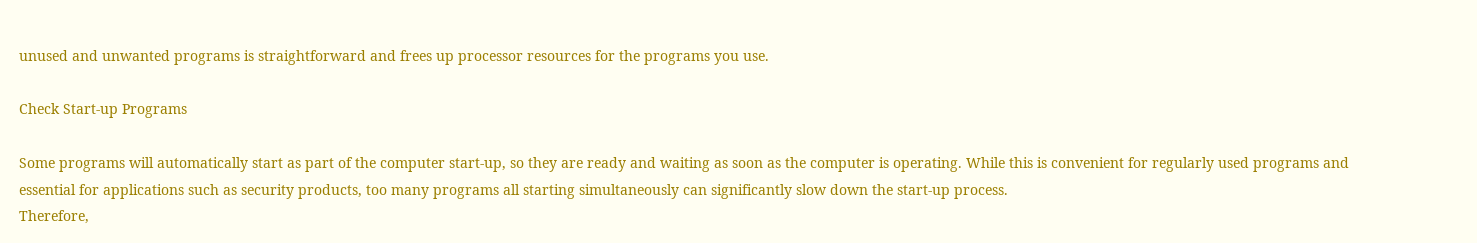unused and unwanted programs is straightforward and frees up processor resources for the programs you use.

Check Start-up Programs

Some programs will automatically start as part of the computer start-up, so they are ready and waiting as soon as the computer is operating. While this is convenient for regularly used programs and essential for applications such as security products, too many programs all starting simultaneously can significantly slow down the start-up process.
Therefore,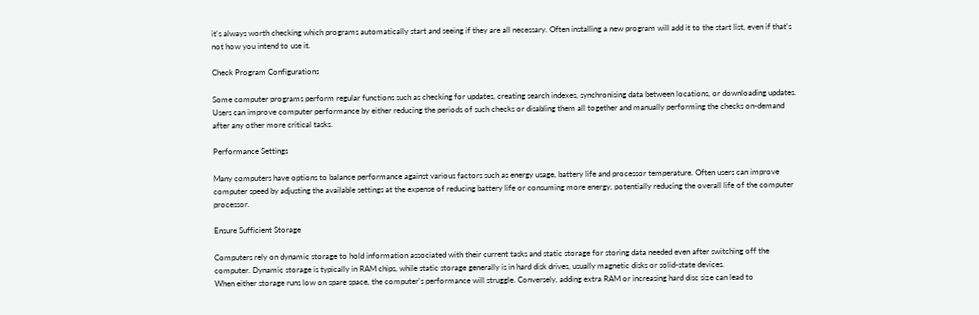it's always worth checking which programs automatically start and seeing if they are all necessary. Often installing a new program will add it to the start list, even if that's not how you intend to use it.

Check Program Configurations

Some computer programs perform regular functions such as checking for updates, creating search indexes, synchronising data between locations, or downloading updates. Users can improve computer performance by either reducing the periods of such checks or disabling them all together and manually performing the checks on-demand after any other more critical tasks.

Performance Settings

Many computers have options to balance performance against various factors such as energy usage, battery life and processor temperature. Often users can improve computer speed by adjusting the available settings at the expense of reducing battery life or consuming more energy, potentially reducing the overall life of the computer processor.

Ensure Sufficient Storage

Computers rely on dynamic storage to hold information associated with their current tasks and static storage for storing data needed even after switching off the computer. Dynamic storage is typically in RAM chips, while static storage generally is in hard disk drives, usually magnetic disks or solid-state devices.
When either storage runs low on spare space, the computer's performance will struggle. Conversely, adding extra RAM or increasing hard disc size can lead to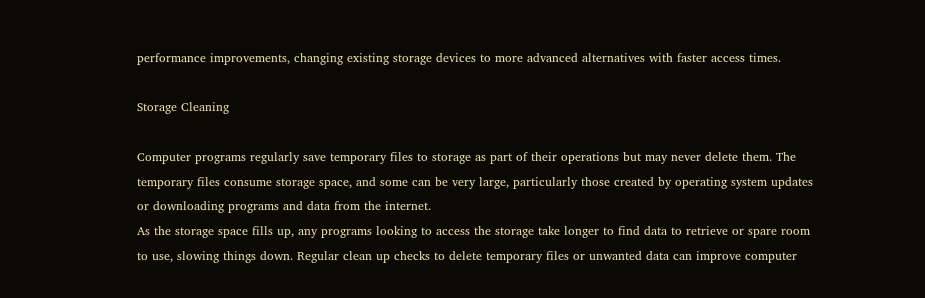performance improvements, changing existing storage devices to more advanced alternatives with faster access times.

Storage Cleaning

Computer programs regularly save temporary files to storage as part of their operations but may never delete them. The temporary files consume storage space, and some can be very large, particularly those created by operating system updates or downloading programs and data from the internet.
As the storage space fills up, any programs looking to access the storage take longer to find data to retrieve or spare room to use, slowing things down. Regular clean up checks to delete temporary files or unwanted data can improve computer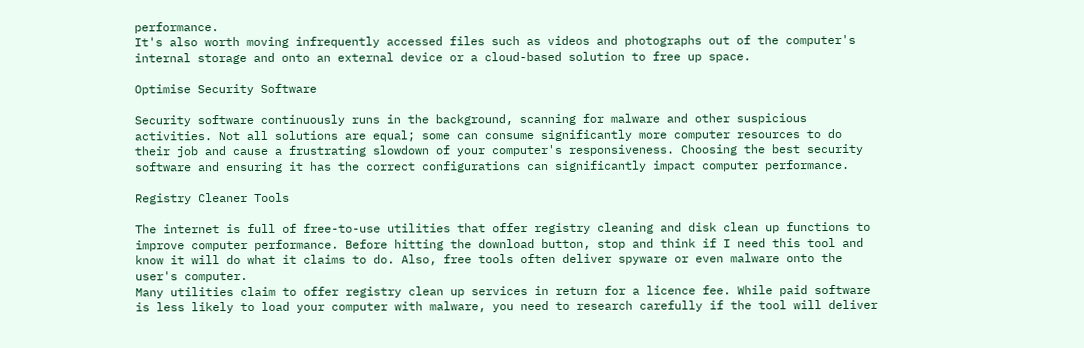performance.
It's also worth moving infrequently accessed files such as videos and photographs out of the computer's internal storage and onto an external device or a cloud-based solution to free up space.

Optimise Security Software

Security software continuously runs in the background, scanning for malware and other suspicious activities. Not all solutions are equal; some can consume significantly more computer resources to do their job and cause a frustrating slowdown of your computer's responsiveness. Choosing the best security software and ensuring it has the correct configurations can significantly impact computer performance.

Registry Cleaner Tools

The internet is full of free-to-use utilities that offer registry cleaning and disk clean up functions to improve computer performance. Before hitting the download button, stop and think if I need this tool and know it will do what it claims to do. Also, free tools often deliver spyware or even malware onto the user's computer.
Many utilities claim to offer registry clean up services in return for a licence fee. While paid software is less likely to load your computer with malware, you need to research carefully if the tool will deliver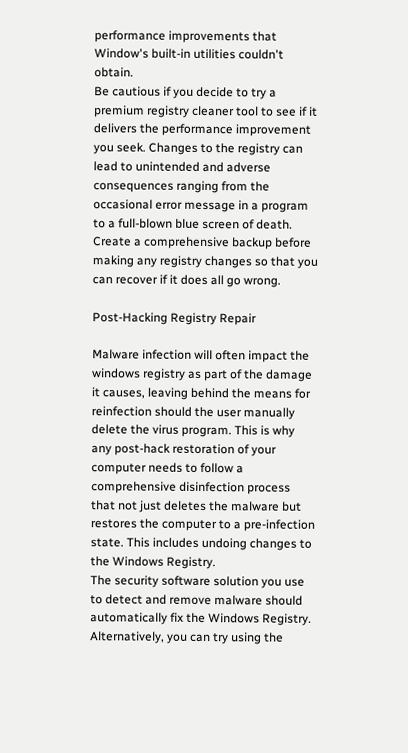performance improvements that Window's built-in utilities couldn't obtain.
Be cautious if you decide to try a premium registry cleaner tool to see if it delivers the performance improvement you seek. Changes to the registry can lead to unintended and adverse consequences ranging from the occasional error message in a program to a full-blown blue screen of death. Create a comprehensive backup before making any registry changes so that you can recover if it does all go wrong.

Post-Hacking Registry Repair

Malware infection will often impact the windows registry as part of the damage it causes, leaving behind the means for reinfection should the user manually delete the virus program. This is why any post-hack restoration of your computer needs to follow a comprehensive disinfection process that not just deletes the malware but restores the computer to a pre-infection state. This includes undoing changes to the Windows Registry.
The security software solution you use to detect and remove malware should automatically fix the Windows Registry. Alternatively, you can try using the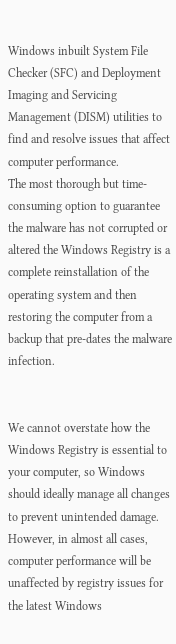Windows inbuilt System File Checker (SFC) and Deployment Imaging and Servicing Management (DISM) utilities to find and resolve issues that affect computer performance.
The most thorough but time-consuming option to guarantee the malware has not corrupted or altered the Windows Registry is a complete reinstallation of the operating system and then restoring the computer from a backup that pre-dates the malware infection.


We cannot overstate how the Windows Registry is essential to your computer, so Windows should ideally manage all changes to prevent unintended damage. However, in almost all cases, computer performance will be unaffected by registry issues for the latest Windows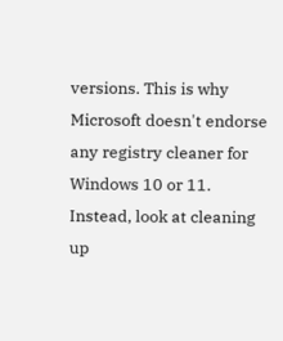versions. This is why Microsoft doesn't endorse any registry cleaner for Windows 10 or 11.
Instead, look at cleaning up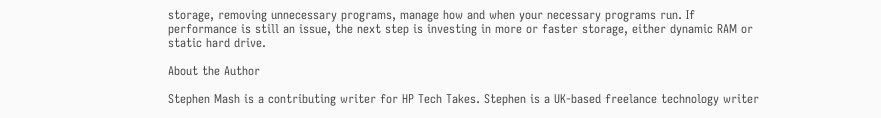storage, removing unnecessary programs, manage how and when your necessary programs run. If performance is still an issue, the next step is investing in more or faster storage, either dynamic RAM or static hard drive.

About the Author

Stephen Mash is a contributing writer for HP Tech Takes. Stephen is a UK-based freelance technology writer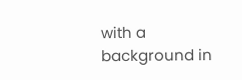with a background in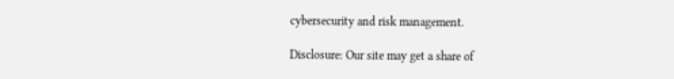cybersecurity and risk management.

Disclosure: Our site may get a share of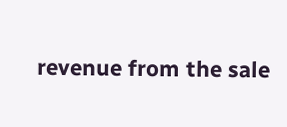revenue from the sale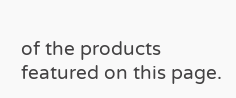of the products featured on this page.